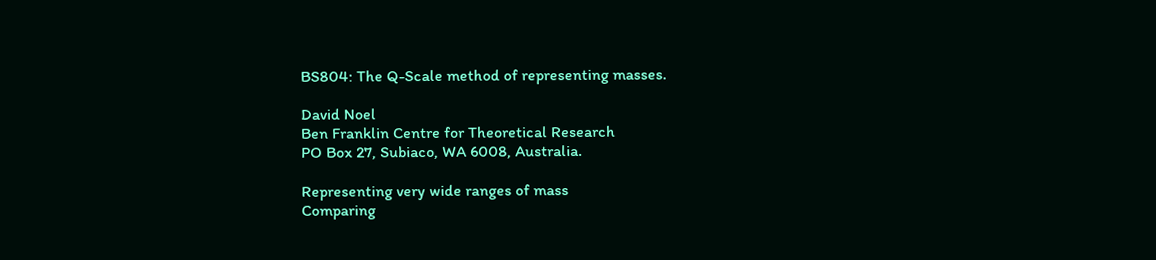BS804: The Q-Scale method of representing masses.

David Noel
Ben Franklin Centre for Theoretical Research
PO Box 27, Subiaco, WA 6008, Australia.

Representing very wide ranges of mass
Comparing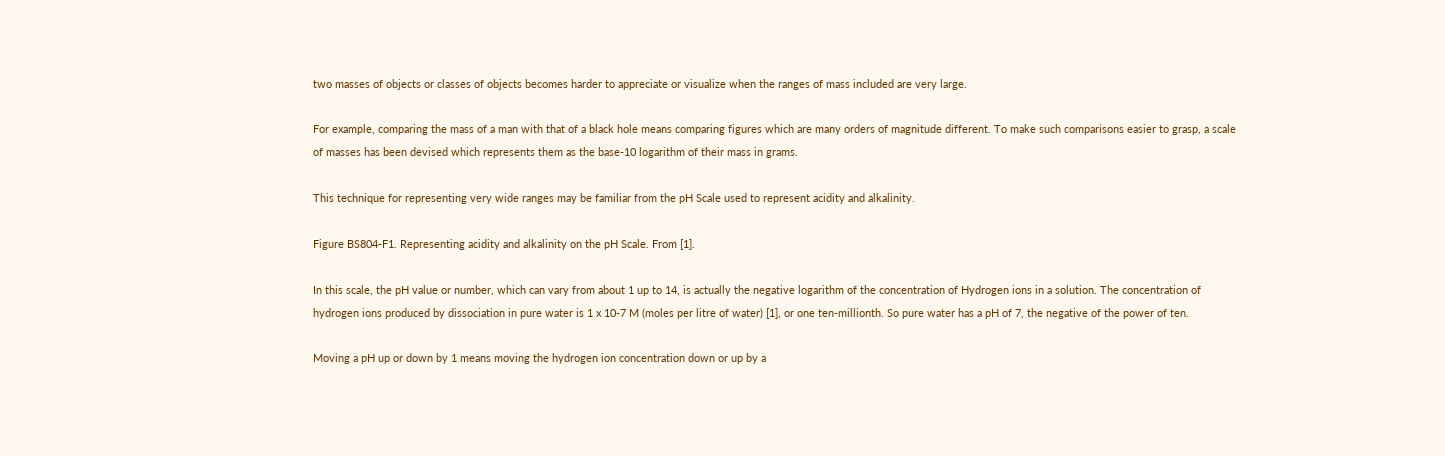two masses of objects or classes of objects becomes harder to appreciate or visualize when the ranges of mass included are very large.

For example, comparing the mass of a man with that of a black hole means comparing figures which are many orders of magnitude different. To make such comparisons easier to grasp, a scale of masses has been devised which represents them as the base-10 logarithm of their mass in grams.

This technique for representing very wide ranges may be familiar from the pH Scale used to represent acidity and alkalinity.

Figure BS804-F1. Representing acidity and alkalinity on the pH Scale. From [1].

In this scale, the pH value or number, which can vary from about 1 up to 14, is actually the negative logarithm of the concentration of Hydrogen ions in a solution. The concentration of hydrogen ions produced by dissociation in pure water is 1 x 10-7 M (moles per litre of water) [1], or one ten-millionth. So pure water has a pH of 7, the negative of the power of ten.

Moving a pH up or down by 1 means moving the hydrogen ion concentration down or up by a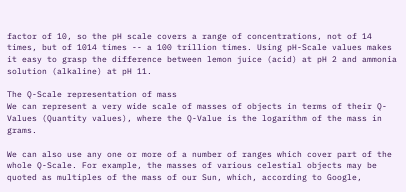factor of 10, so the pH scale covers a range of concentrations, not of 14 times, but of 1014 times -- a 100 trillion times. Using pH-Scale values makes it easy to grasp the difference between lemon juice (acid) at pH 2 and ammonia solution (alkaline) at pH 11.

The Q-Scale representation of mass
We can represent a very wide scale of masses of objects in terms of their Q-Values (Quantity values), where the Q-Value is the logarithm of the mass in grams.

We can also use any one or more of a number of ranges which cover part of the whole Q-Scale. For example, the masses of various celestial objects may be quoted as multiples of the mass of our Sun, which, according to Google,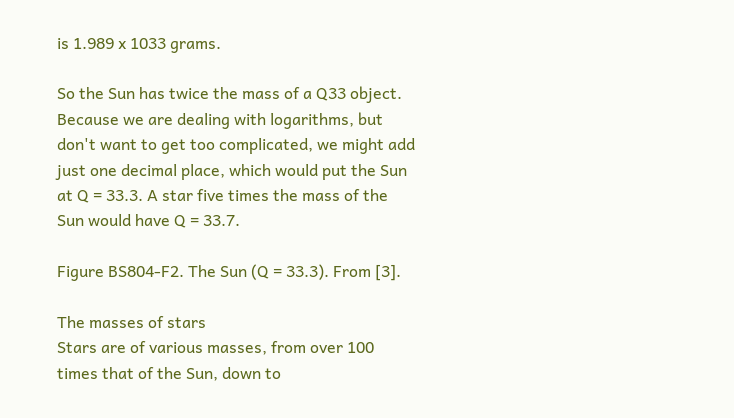is 1.989 x 1033 grams.

So the Sun has twice the mass of a Q33 object. Because we are dealing with logarithms, but don't want to get too complicated, we might add just one decimal place, which would put the Sun at Q = 33.3. A star five times the mass of the Sun would have Q = 33.7.

Figure BS804-F2. The Sun (Q = 33.3). From [3].

The masses of stars
Stars are of various masses, from over 100 times that of the Sun, down to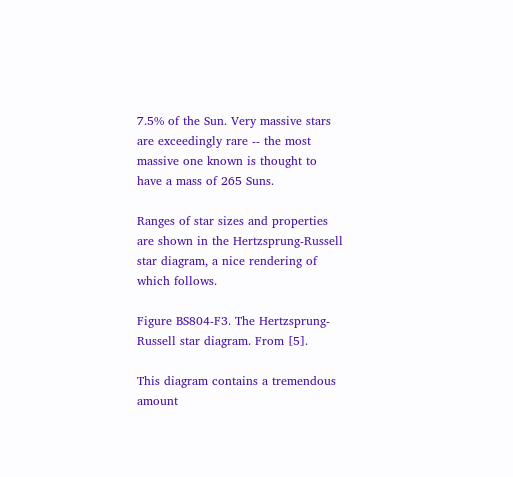7.5% of the Sun. Very massive stars are exceedingly rare -- the most massive one known is thought to have a mass of 265 Suns.

Ranges of star sizes and properties are shown in the Hertzsprung-Russell star diagram, a nice rendering of which follows.

Figure BS804-F3. The Hertzsprung-Russell star diagram. From [5].

This diagram contains a tremendous amount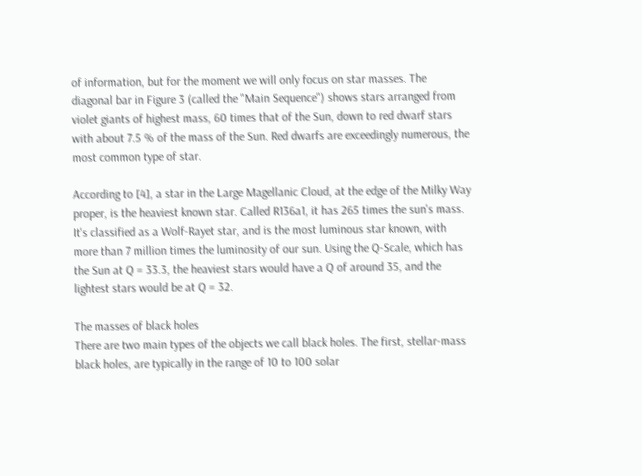of information, but for the moment we will only focus on star masses. The diagonal bar in Figure 3 (called the "Main Sequence") shows stars arranged from violet giants of highest mass, 60 times that of the Sun, down to red dwarf stars with about 7.5 % of the mass of the Sun. Red dwarfs are exceedingly numerous, the most common type of star.

According to [4], a star in the Large Magellanic Cloud, at the edge of the Milky Way proper, is the heaviest known star. Called R136a1, it has 265 times the sun's mass. It's classified as a Wolf-Rayet star, and is the most luminous star known, with more than 7 million times the luminosity of our sun. Using the Q-Scale, which has the Sun at Q = 33.3, the heaviest stars would have a Q of around 35, and the lightest stars would be at Q = 32.

The masses of black holes
There are two main types of the objects we call black holes. The first, stellar-mass black holes, are typically in the range of 10 to 100 solar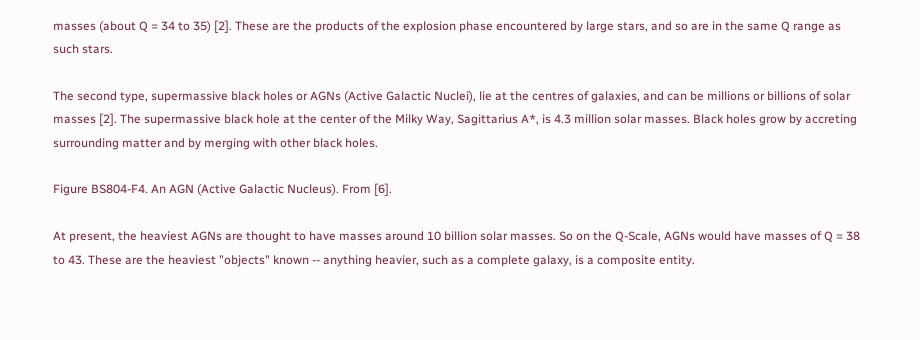masses (about Q = 34 to 35) [2]. These are the products of the explosion phase encountered by large stars, and so are in the same Q range as such stars.

The second type, supermassive black holes or AGNs (Active Galactic Nuclei), lie at the centres of galaxies, and can be millions or billions of solar masses [2]. The supermassive black hole at the center of the Milky Way, Sagittarius A*, is 4.3 million solar masses. Black holes grow by accreting surrounding matter and by merging with other black holes.

Figure BS804-F4. An AGN (Active Galactic Nucleus). From [6].

At present, the heaviest AGNs are thought to have masses around 10 billion solar masses. So on the Q-Scale, AGNs would have masses of Q = 38 to 43. These are the heaviest "objects" known -- anything heavier, such as a complete galaxy, is a composite entity.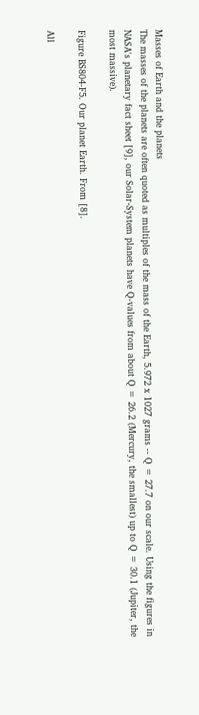Masses of Earth and the planets
The masses of the planets are often quoted as multiples of the mass of the Earth, 5.972 x 1027 grams -- Q = 27.7 on our scale. Using the figures in NASA's planetary fact sheet [9], our Solar-System planets have Q-values from about Q = 26.2 (Mercury, the smallest) up to Q = 30.1 (Jupiter, the most massive).

Figure BS804-F5. Our planet Earth. From [8].

All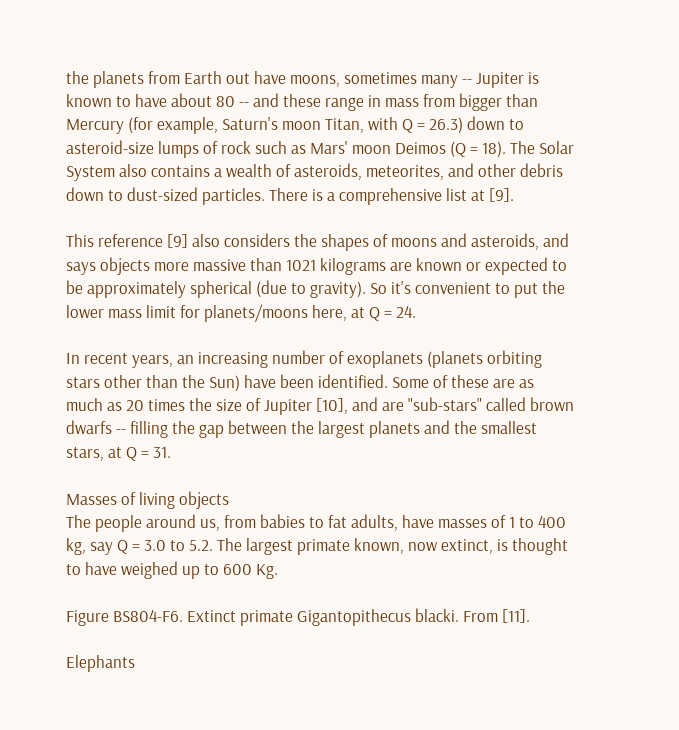the planets from Earth out have moons, sometimes many -- Jupiter is known to have about 80 -- and these range in mass from bigger than Mercury (for example, Saturn's moon Titan, with Q = 26.3) down to asteroid-size lumps of rock such as Mars' moon Deimos (Q = 18). The Solar System also contains a wealth of asteroids, meteorites, and other debris down to dust-sized particles. There is a comprehensive list at [9].

This reference [9] also considers the shapes of moons and asteroids, and says objects more massive than 1021 kilograms are known or expected to be approximately spherical (due to gravity). So it's convenient to put the lower mass limit for planets/moons here, at Q = 24.

In recent years, an increasing number of exoplanets (planets orbiting stars other than the Sun) have been identified. Some of these are as much as 20 times the size of Jupiter [10], and are "sub-stars" called brown dwarfs -- filling the gap between the largest planets and the smallest stars, at Q = 31.

Masses of living objects
The people around us, from babies to fat adults, have masses of 1 to 400 kg, say Q = 3.0 to 5.2. The largest primate known, now extinct, is thought to have weighed up to 600 Kg.

Figure BS804-F6. Extinct primate Gigantopithecus blacki. From [11].

Elephants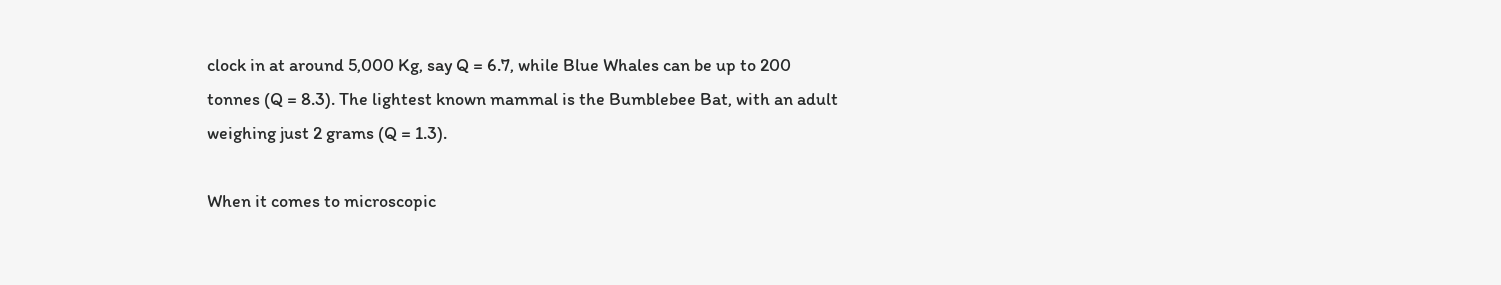clock in at around 5,000 Kg, say Q = 6.7, while Blue Whales can be up to 200 tonnes (Q = 8.3). The lightest known mammal is the Bumblebee Bat, with an adult weighing just 2 grams (Q = 1.3).

When it comes to microscopic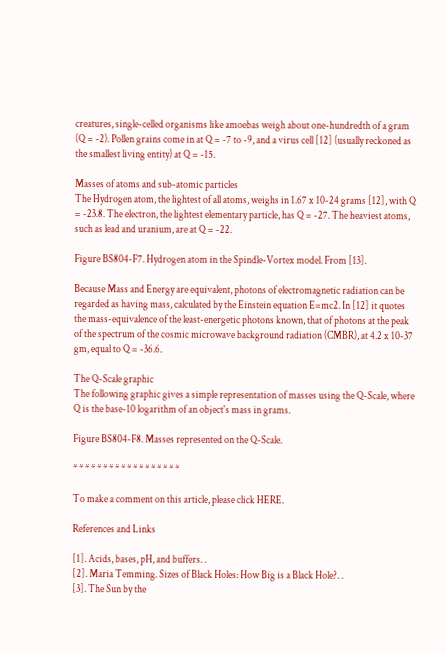creatures, single-celled organisms like amoebas weigh about one-hundredth of a gram (Q = -2). Pollen grains come in at Q = -7 to -9, and a virus cell [12] (usually reckoned as the smallest living entity) at Q = -15.

Masses of atoms and sub-atomic particles
The Hydrogen atom, the lightest of all atoms, weighs in 1.67 x 10-24 grams [12], with Q = -23.8. The electron, the lightest elementary particle, has Q = -27. The heaviest atoms, such as lead and uranium, are at Q = -22.

Figure BS804-F7. Hydrogen atom in the Spindle-Vortex model. From [13].

Because Mass and Energy are equivalent, photons of electromagnetic radiation can be regarded as having mass, calculated by the Einstein equation E=mc2. In [12] it quotes the mass-equivalence of the least-energetic photons known, that of photons at the peak of the spectrum of the cosmic microwave background radiation (CMBR), at 4.2 x 10-37 gm, equal to Q = -36.6.

The Q-Scale graphic
The following graphic gives a simple representation of masses using the Q-Scale, where Q is the base-10 logarithm of an object's mass in grams.

Figure BS804-F8. Masses represented on the Q-Scale.

* * * * * * * * * * * * * * * * * *

To make a comment on this article, please click HERE.

References and Links

[1]. Acids, bases, pH, and buffers. .
[2]. Maria Temming. Sizes of Black Holes: How Big is a Black Hole?. .
[3]. The Sun by the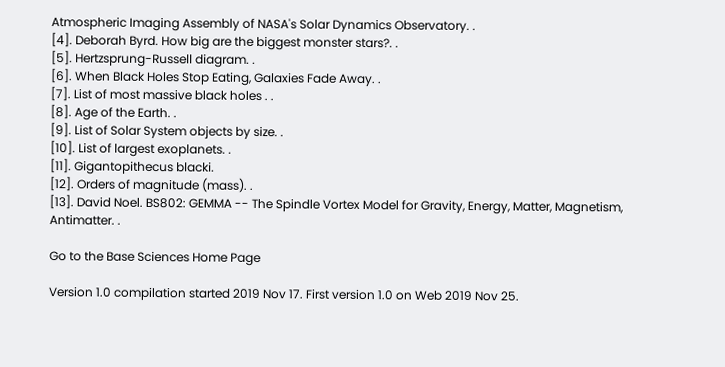Atmospheric Imaging Assembly of NASA's Solar Dynamics Observatory. .
[4]. Deborah Byrd. How big are the biggest monster stars?. .
[5]. Hertzsprung-Russell diagram. .
[6]. When Black Holes Stop Eating, Galaxies Fade Away. .
[7]. List of most massive black holes . .
[8]. Age of the Earth. .
[9]. List of Solar System objects by size. .
[10]. List of largest exoplanets. .
[11]. Gigantopithecus blacki.
[12]. Orders of magnitude (mass). .
[13]. David Noel. BS802: GEMMA -- The Spindle Vortex Model for Gravity, Energy, Matter, Magnetism, Antimatter. .

Go to the Base Sciences Home Page

Version 1.0 compilation started 2019 Nov 17. First version 1.0 on Web 2019 Nov 25.